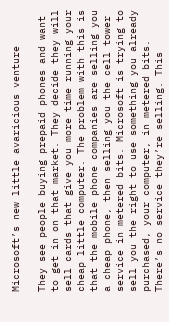Microsoft’s new little avaricious venture

They see people buying prepaid phones and want to get in on that market. They decide they will sell cards that give you more time running your cheap little computer. The problem with this is that the mobile phone companies are selling you a cheap phone, then selling you the cell tower service in metered bits. Microsoft is trying to sell you the right to use something you already purchased, your computer, in metered bits. There’s no service they’re selling. This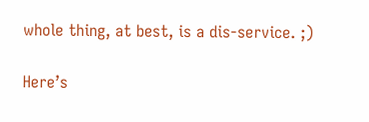whole thing, at best, is a dis-service. ;)

Here’s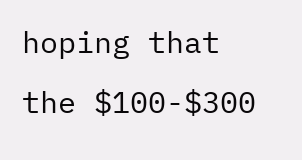hoping that the $100-$300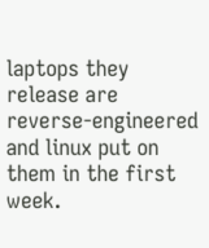laptops they release are reverse-engineered and linux put on them in the first week.